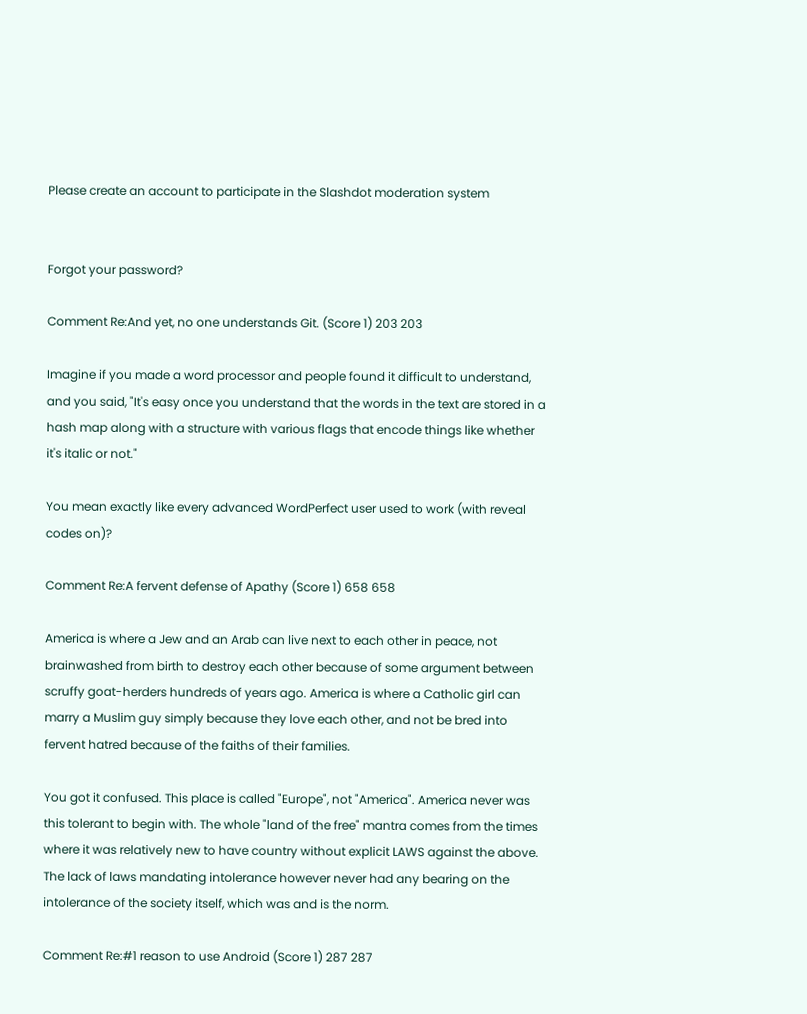Please create an account to participate in the Slashdot moderation system


Forgot your password?

Comment Re:And yet, no one understands Git. (Score 1) 203 203

Imagine if you made a word processor and people found it difficult to understand, and you said, "It's easy once you understand that the words in the text are stored in a hash map along with a structure with various flags that encode things like whether it's italic or not."

You mean exactly like every advanced WordPerfect user used to work (with reveal codes on)?

Comment Re:A fervent defense of Apathy (Score 1) 658 658

America is where a Jew and an Arab can live next to each other in peace, not brainwashed from birth to destroy each other because of some argument between scruffy goat-herders hundreds of years ago. America is where a Catholic girl can marry a Muslim guy simply because they love each other, and not be bred into fervent hatred because of the faiths of their families.

You got it confused. This place is called "Europe", not "America". America never was this tolerant to begin with. The whole "land of the free" mantra comes from the times where it was relatively new to have country without explicit LAWS against the above. The lack of laws mandating intolerance however never had any bearing on the intolerance of the society itself, which was and is the norm.

Comment Re:#1 reason to use Android (Score 1) 287 287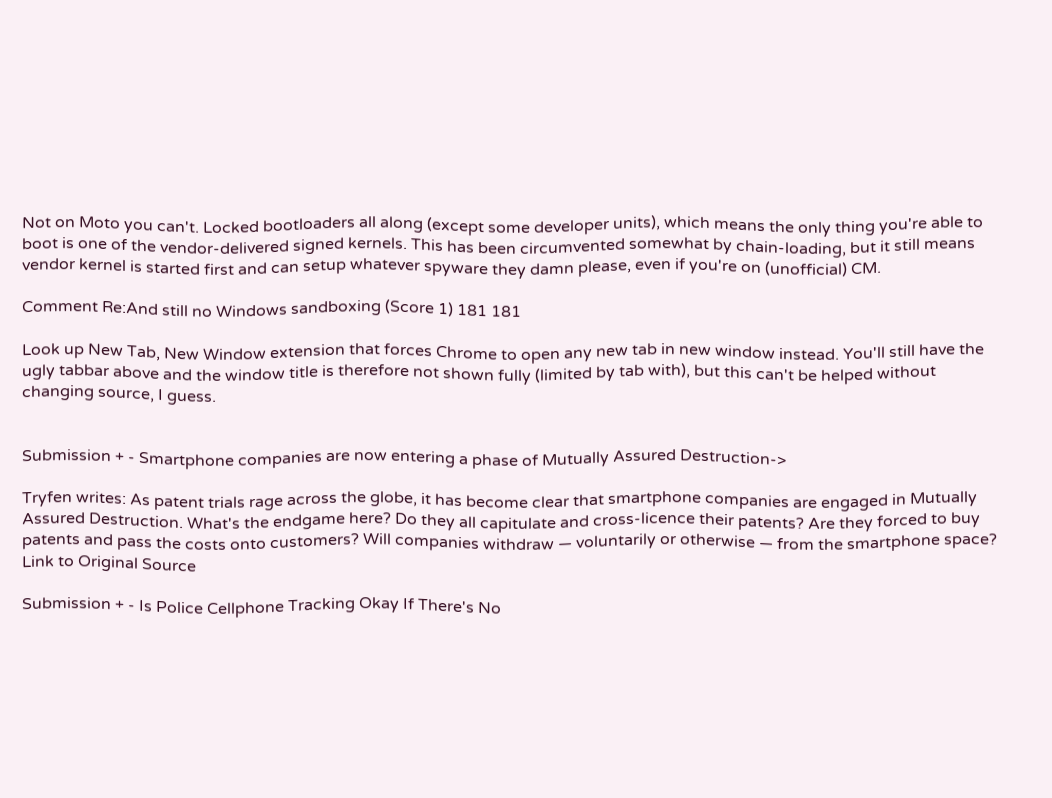Not on Moto you can't. Locked bootloaders all along (except some developer units), which means the only thing you're able to boot is one of the vendor-delivered signed kernels. This has been circumvented somewhat by chain-loading, but it still means vendor kernel is started first and can setup whatever spyware they damn please, even if you're on (unofficial) CM.

Comment Re:And still no Windows sandboxing (Score 1) 181 181

Look up New Tab, New Window extension that forces Chrome to open any new tab in new window instead. You'll still have the ugly tabbar above and the window title is therefore not shown fully (limited by tab with), but this can't be helped without changing source, I guess.


Submission + - Smartphone companies are now entering a phase of Mutually Assured Destruction->

Tryfen writes: As patent trials rage across the globe, it has become clear that smartphone companies are engaged in Mutually Assured Destruction. What's the endgame here? Do they all capitulate and cross-licence their patents? Are they forced to buy patents and pass the costs onto customers? Will companies withdraw — voluntarily or otherwise — from the smartphone space?
Link to Original Source

Submission + - Is Police Cellphone Tracking Okay If There's No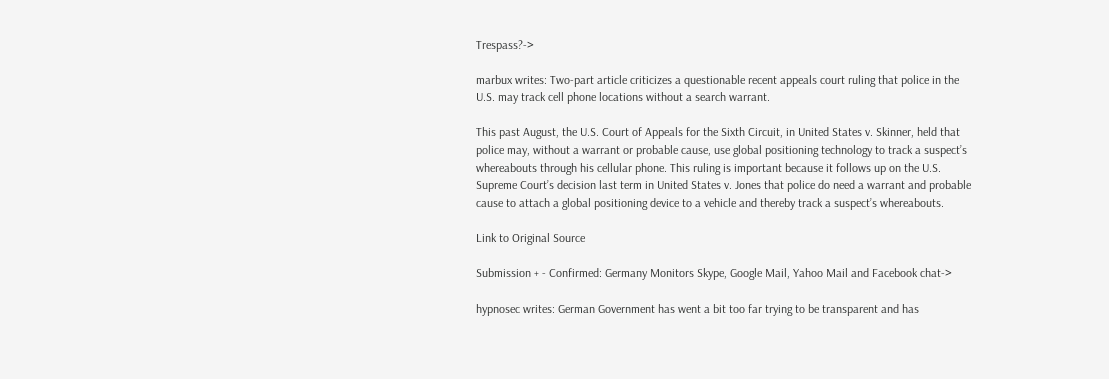Trespass?->

marbux writes: Two-part article criticizes a questionable recent appeals court ruling that police in the U.S. may track cell phone locations without a search warrant.

This past August, the U.S. Court of Appeals for the Sixth Circuit, in United States v. Skinner, held that police may, without a warrant or probable cause, use global positioning technology to track a suspect’s whereabouts through his cellular phone. This ruling is important because it follows up on the U.S. Supreme Court’s decision last term in United States v. Jones that police do need a warrant and probable cause to attach a global positioning device to a vehicle and thereby track a suspect’s whereabouts.

Link to Original Source

Submission + - Confirmed: Germany Monitors Skype, Google Mail, Yahoo Mail and Facebook chat->

hypnosec writes: German Government has went a bit too far trying to be transparent and has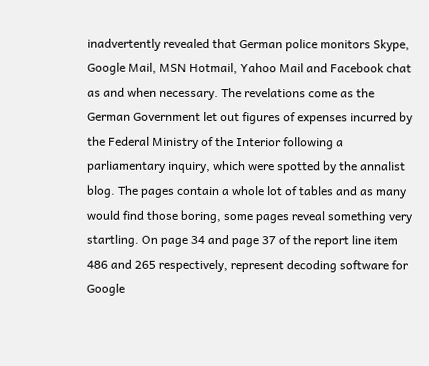inadvertently revealed that German police monitors Skype, Google Mail, MSN Hotmail, Yahoo Mail and Facebook chat as and when necessary. The revelations come as the German Government let out figures of expenses incurred by the Federal Ministry of the Interior following a parliamentary inquiry, which were spotted by the annalist blog. The pages contain a whole lot of tables and as many would find those boring, some pages reveal something very startling. On page 34 and page 37 of the report line item 486 and 265 respectively, represent decoding software for Google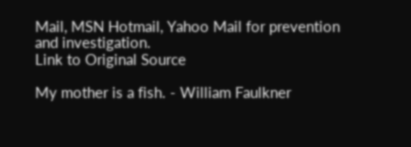Mail, MSN Hotmail, Yahoo Mail for prevention and investigation.
Link to Original Source

My mother is a fish. - William Faulkner